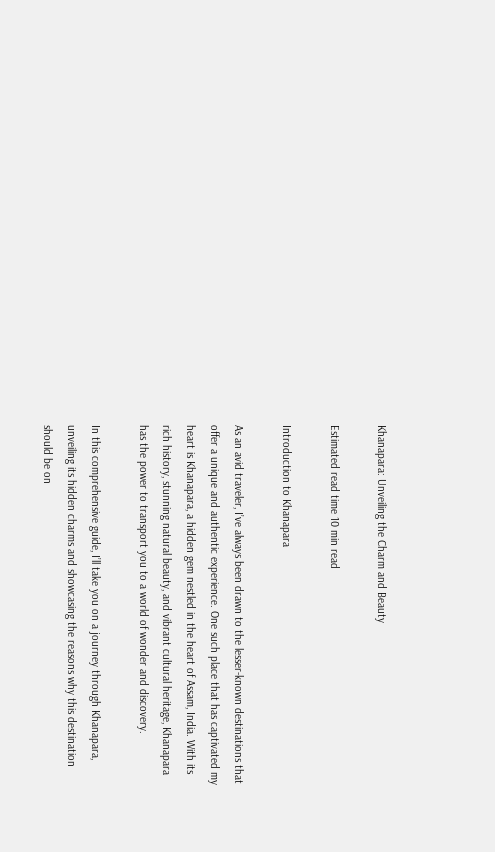Khanapara: Unveiling the Charm and Beauty

Estimated read time 10 min read

Introduction to Khanapara

As an avid traveler, I’ve always been drawn to the lesser-known destinations that offer a unique and authentic experience. One such place that has captivated my heart is Khanapara, a hidden gem nestled in the heart of Assam, India. With its rich history, stunning natural beauty, and vibrant cultural heritage, Khanapara has the power to transport you to a world of wonder and discovery.

In this comprehensive guide, I’ll take you on a journey through Khanapara, unveiling its hidden charms and showcasing the reasons why this destination should be on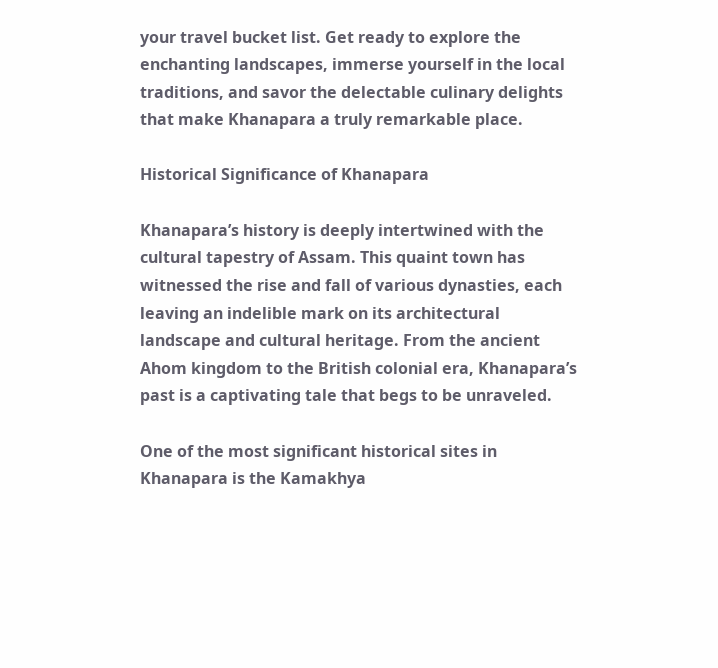your travel bucket list. Get ready to explore the enchanting landscapes, immerse yourself in the local traditions, and savor the delectable culinary delights that make Khanapara a truly remarkable place.

Historical Significance of Khanapara

Khanapara’s history is deeply intertwined with the cultural tapestry of Assam. This quaint town has witnessed the rise and fall of various dynasties, each leaving an indelible mark on its architectural landscape and cultural heritage. From the ancient Ahom kingdom to the British colonial era, Khanapara’s past is a captivating tale that begs to be unraveled.

One of the most significant historical sites in Khanapara is the Kamakhya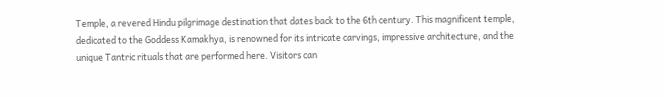Temple, a revered Hindu pilgrimage destination that dates back to the 6th century. This magnificent temple, dedicated to the Goddess Kamakhya, is renowned for its intricate carvings, impressive architecture, and the unique Tantric rituals that are performed here. Visitors can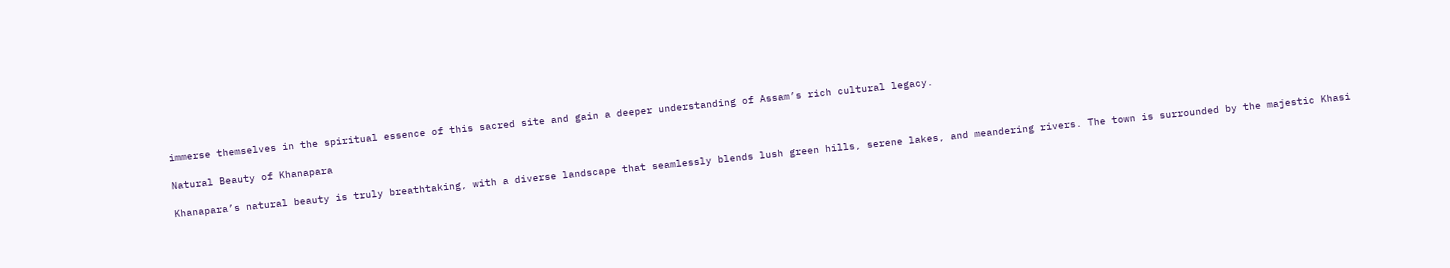immerse themselves in the spiritual essence of this sacred site and gain a deeper understanding of Assam’s rich cultural legacy.

Natural Beauty of Khanapara

Khanapara’s natural beauty is truly breathtaking, with a diverse landscape that seamlessly blends lush green hills, serene lakes, and meandering rivers. The town is surrounded by the majestic Khasi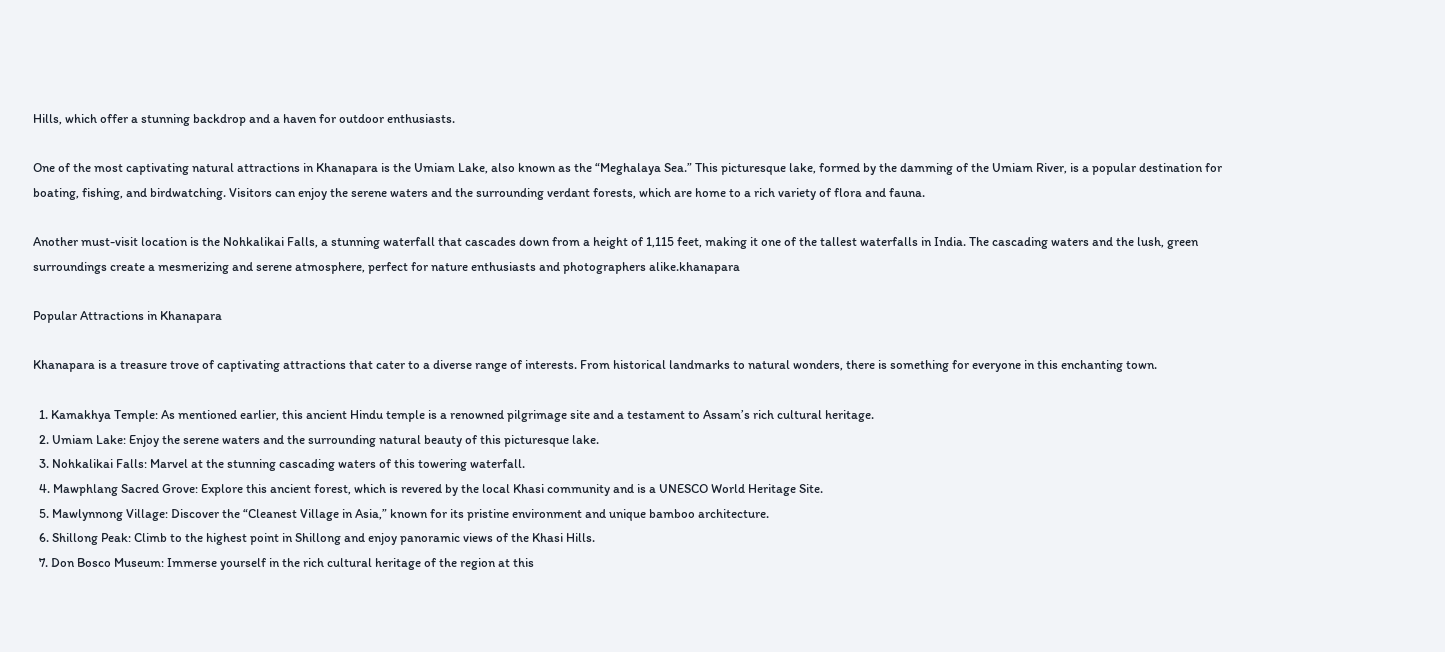Hills, which offer a stunning backdrop and a haven for outdoor enthusiasts.

One of the most captivating natural attractions in Khanapara is the Umiam Lake, also known as the “Meghalaya Sea.” This picturesque lake, formed by the damming of the Umiam River, is a popular destination for boating, fishing, and birdwatching. Visitors can enjoy the serene waters and the surrounding verdant forests, which are home to a rich variety of flora and fauna.

Another must-visit location is the Nohkalikai Falls, a stunning waterfall that cascades down from a height of 1,115 feet, making it one of the tallest waterfalls in India. The cascading waters and the lush, green surroundings create a mesmerizing and serene atmosphere, perfect for nature enthusiasts and photographers alike.khanapara

Popular Attractions in Khanapara

Khanapara is a treasure trove of captivating attractions that cater to a diverse range of interests. From historical landmarks to natural wonders, there is something for everyone in this enchanting town.

  1. Kamakhya Temple: As mentioned earlier, this ancient Hindu temple is a renowned pilgrimage site and a testament to Assam’s rich cultural heritage.
  2. Umiam Lake: Enjoy the serene waters and the surrounding natural beauty of this picturesque lake.
  3. Nohkalikai Falls: Marvel at the stunning cascading waters of this towering waterfall.
  4. Mawphlang Sacred Grove: Explore this ancient forest, which is revered by the local Khasi community and is a UNESCO World Heritage Site.
  5. Mawlynnong Village: Discover the “Cleanest Village in Asia,” known for its pristine environment and unique bamboo architecture.
  6. Shillong Peak: Climb to the highest point in Shillong and enjoy panoramic views of the Khasi Hills.
  7. Don Bosco Museum: Immerse yourself in the rich cultural heritage of the region at this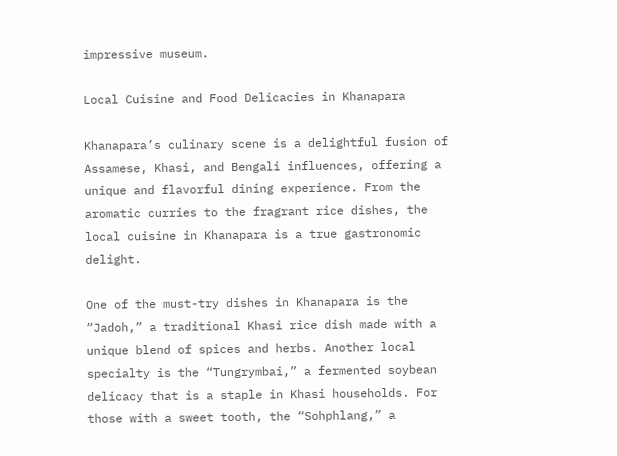impressive museum.

Local Cuisine and Food Delicacies in Khanapara

Khanapara’s culinary scene is a delightful fusion of Assamese, Khasi, and Bengali influences, offering a unique and flavorful dining experience. From the aromatic curries to the fragrant rice dishes, the local cuisine in Khanapara is a true gastronomic delight.

One of the must-try dishes in Khanapara is the “Jadoh,” a traditional Khasi rice dish made with a unique blend of spices and herbs. Another local specialty is the “Tungrymbai,” a fermented soybean delicacy that is a staple in Khasi households. For those with a sweet tooth, the “Sohphlang,” a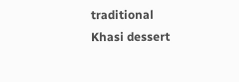traditional Khasi dessert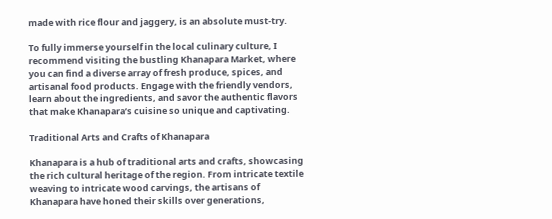made with rice flour and jaggery, is an absolute must-try.

To fully immerse yourself in the local culinary culture, I recommend visiting the bustling Khanapara Market, where you can find a diverse array of fresh produce, spices, and artisanal food products. Engage with the friendly vendors, learn about the ingredients, and savor the authentic flavors that make Khanapara’s cuisine so unique and captivating.

Traditional Arts and Crafts of Khanapara

Khanapara is a hub of traditional arts and crafts, showcasing the rich cultural heritage of the region. From intricate textile weaving to intricate wood carvings, the artisans of Khanapara have honed their skills over generations,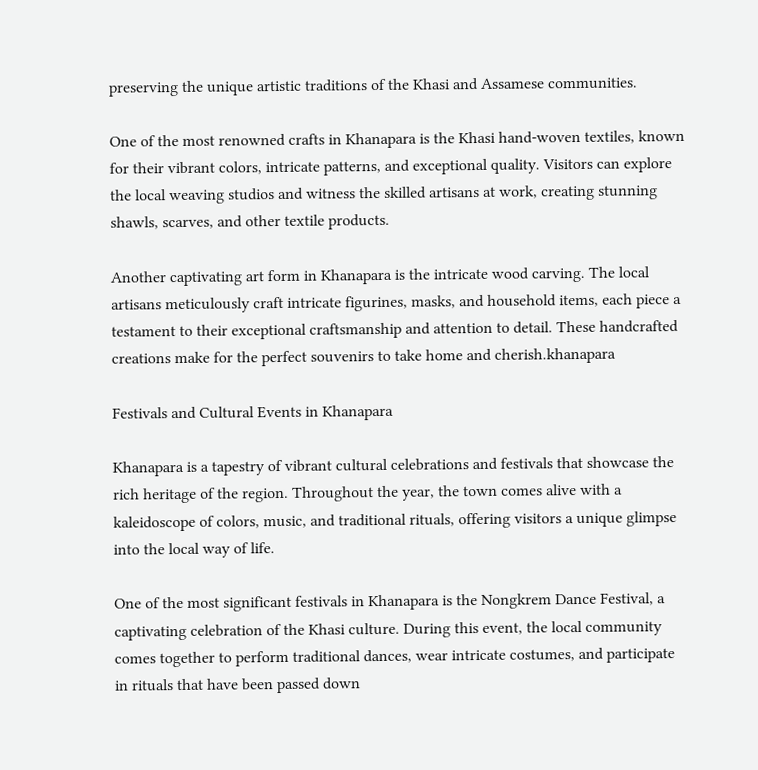preserving the unique artistic traditions of the Khasi and Assamese communities.

One of the most renowned crafts in Khanapara is the Khasi hand-woven textiles, known for their vibrant colors, intricate patterns, and exceptional quality. Visitors can explore the local weaving studios and witness the skilled artisans at work, creating stunning shawls, scarves, and other textile products.

Another captivating art form in Khanapara is the intricate wood carving. The local artisans meticulously craft intricate figurines, masks, and household items, each piece a testament to their exceptional craftsmanship and attention to detail. These handcrafted creations make for the perfect souvenirs to take home and cherish.khanapara

Festivals and Cultural Events in Khanapara

Khanapara is a tapestry of vibrant cultural celebrations and festivals that showcase the rich heritage of the region. Throughout the year, the town comes alive with a kaleidoscope of colors, music, and traditional rituals, offering visitors a unique glimpse into the local way of life.

One of the most significant festivals in Khanapara is the Nongkrem Dance Festival, a captivating celebration of the Khasi culture. During this event, the local community comes together to perform traditional dances, wear intricate costumes, and participate in rituals that have been passed down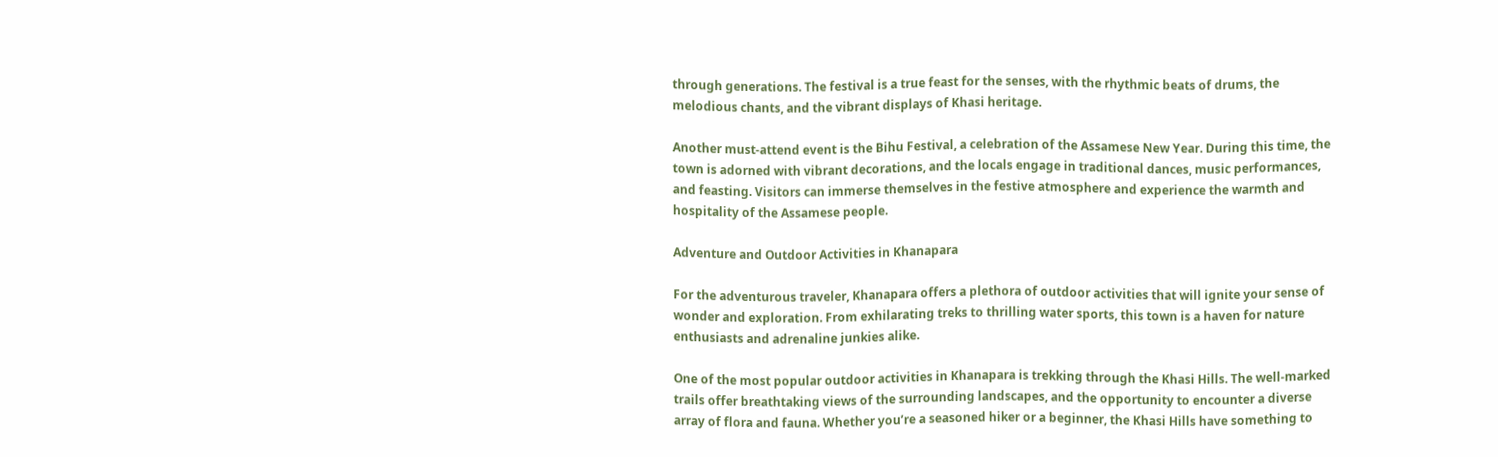through generations. The festival is a true feast for the senses, with the rhythmic beats of drums, the melodious chants, and the vibrant displays of Khasi heritage.

Another must-attend event is the Bihu Festival, a celebration of the Assamese New Year. During this time, the town is adorned with vibrant decorations, and the locals engage in traditional dances, music performances, and feasting. Visitors can immerse themselves in the festive atmosphere and experience the warmth and hospitality of the Assamese people.

Adventure and Outdoor Activities in Khanapara

For the adventurous traveler, Khanapara offers a plethora of outdoor activities that will ignite your sense of wonder and exploration. From exhilarating treks to thrilling water sports, this town is a haven for nature enthusiasts and adrenaline junkies alike.

One of the most popular outdoor activities in Khanapara is trekking through the Khasi Hills. The well-marked trails offer breathtaking views of the surrounding landscapes, and the opportunity to encounter a diverse array of flora and fauna. Whether you’re a seasoned hiker or a beginner, the Khasi Hills have something to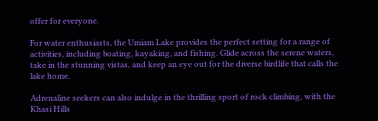offer for everyone.

For water enthusiasts, the Umiam Lake provides the perfect setting for a range of activities, including boating, kayaking, and fishing. Glide across the serene waters, take in the stunning vistas, and keep an eye out for the diverse birdlife that calls the lake home.

Adrenaline seekers can also indulge in the thrilling sport of rock climbing, with the Khasi Hills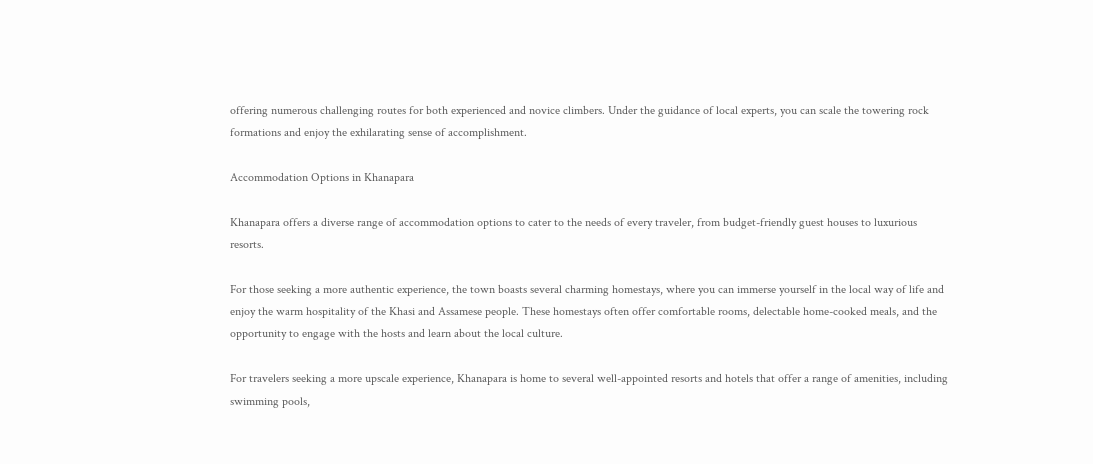offering numerous challenging routes for both experienced and novice climbers. Under the guidance of local experts, you can scale the towering rock formations and enjoy the exhilarating sense of accomplishment.

Accommodation Options in Khanapara

Khanapara offers a diverse range of accommodation options to cater to the needs of every traveler, from budget-friendly guest houses to luxurious resorts.

For those seeking a more authentic experience, the town boasts several charming homestays, where you can immerse yourself in the local way of life and enjoy the warm hospitality of the Khasi and Assamese people. These homestays often offer comfortable rooms, delectable home-cooked meals, and the opportunity to engage with the hosts and learn about the local culture.

For travelers seeking a more upscale experience, Khanapara is home to several well-appointed resorts and hotels that offer a range of amenities, including swimming pools,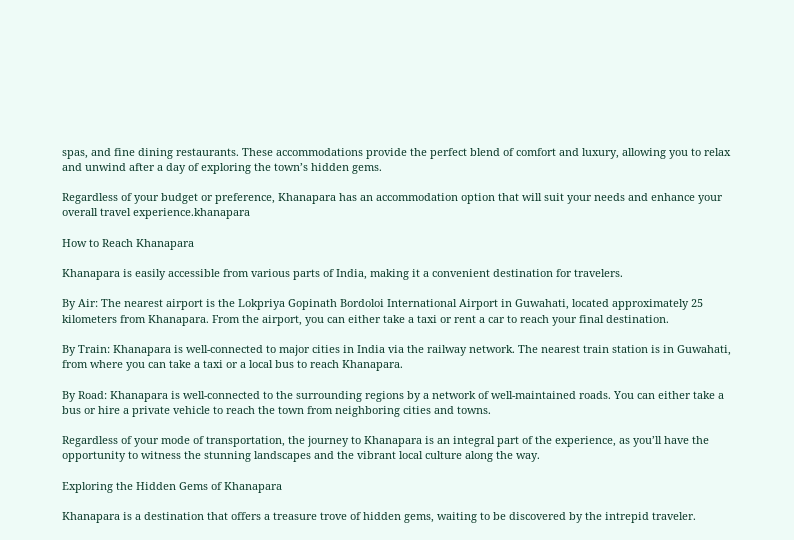spas, and fine dining restaurants. These accommodations provide the perfect blend of comfort and luxury, allowing you to relax and unwind after a day of exploring the town’s hidden gems.

Regardless of your budget or preference, Khanapara has an accommodation option that will suit your needs and enhance your overall travel experience.khanapara

How to Reach Khanapara

Khanapara is easily accessible from various parts of India, making it a convenient destination for travelers.

By Air: The nearest airport is the Lokpriya Gopinath Bordoloi International Airport in Guwahati, located approximately 25 kilometers from Khanapara. From the airport, you can either take a taxi or rent a car to reach your final destination.

By Train: Khanapara is well-connected to major cities in India via the railway network. The nearest train station is in Guwahati, from where you can take a taxi or a local bus to reach Khanapara.

By Road: Khanapara is well-connected to the surrounding regions by a network of well-maintained roads. You can either take a bus or hire a private vehicle to reach the town from neighboring cities and towns.

Regardless of your mode of transportation, the journey to Khanapara is an integral part of the experience, as you’ll have the opportunity to witness the stunning landscapes and the vibrant local culture along the way.

Exploring the Hidden Gems of Khanapara

Khanapara is a destination that offers a treasure trove of hidden gems, waiting to be discovered by the intrepid traveler.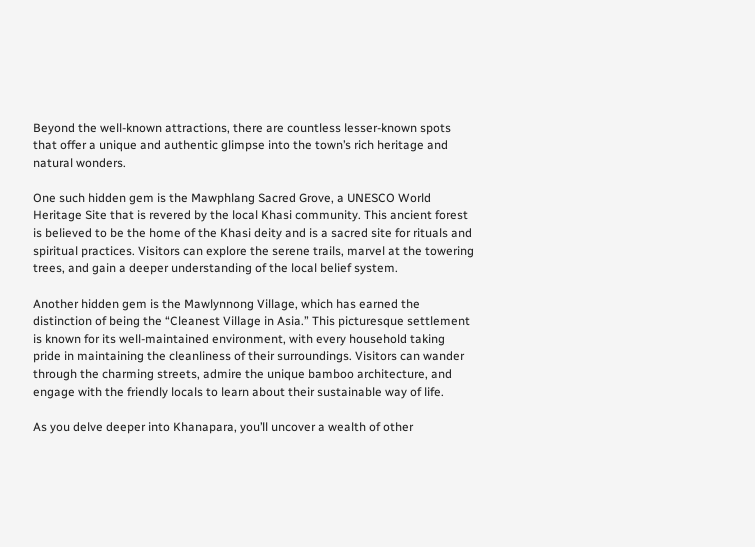Beyond the well-known attractions, there are countless lesser-known spots that offer a unique and authentic glimpse into the town’s rich heritage and natural wonders.

One such hidden gem is the Mawphlang Sacred Grove, a UNESCO World Heritage Site that is revered by the local Khasi community. This ancient forest is believed to be the home of the Khasi deity and is a sacred site for rituals and spiritual practices. Visitors can explore the serene trails, marvel at the towering trees, and gain a deeper understanding of the local belief system.

Another hidden gem is the Mawlynnong Village, which has earned the distinction of being the “Cleanest Village in Asia.” This picturesque settlement is known for its well-maintained environment, with every household taking pride in maintaining the cleanliness of their surroundings. Visitors can wander through the charming streets, admire the unique bamboo architecture, and engage with the friendly locals to learn about their sustainable way of life.

As you delve deeper into Khanapara, you’ll uncover a wealth of other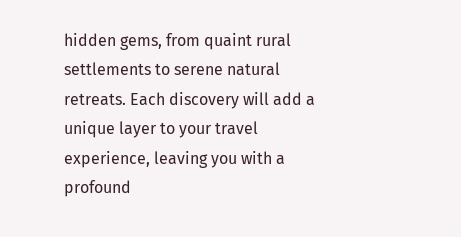hidden gems, from quaint rural settlements to serene natural retreats. Each discovery will add a unique layer to your travel experience, leaving you with a profound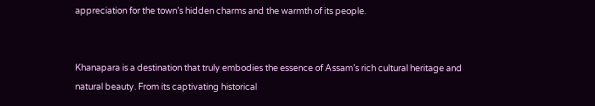appreciation for the town’s hidden charms and the warmth of its people.


Khanapara is a destination that truly embodies the essence of Assam’s rich cultural heritage and natural beauty. From its captivating historical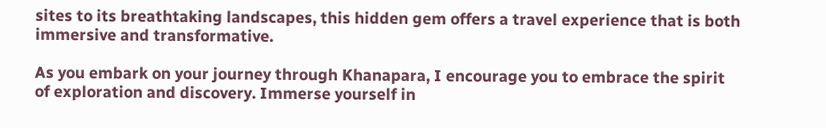sites to its breathtaking landscapes, this hidden gem offers a travel experience that is both immersive and transformative.

As you embark on your journey through Khanapara, I encourage you to embrace the spirit of exploration and discovery. Immerse yourself in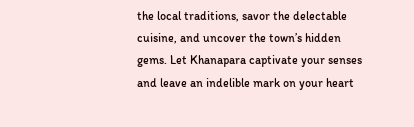the local traditions, savor the delectable cuisine, and uncover the town’s hidden gems. Let Khanapara captivate your senses and leave an indelible mark on your heart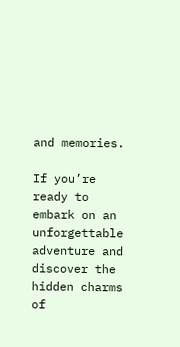and memories.

If you’re ready to embark on an unforgettable adventure and discover the hidden charms of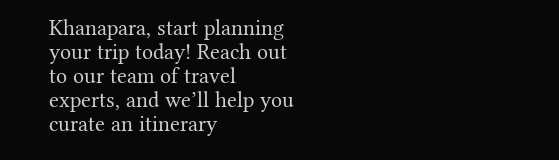Khanapara, start planning your trip today! Reach out to our team of travel experts, and we’ll help you curate an itinerary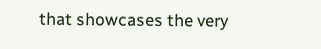that showcases the very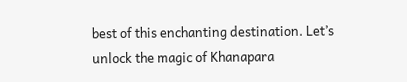best of this enchanting destination. Let’s unlock the magic of Khanapara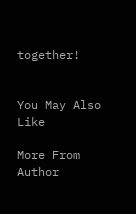together!


You May Also Like

More From Author